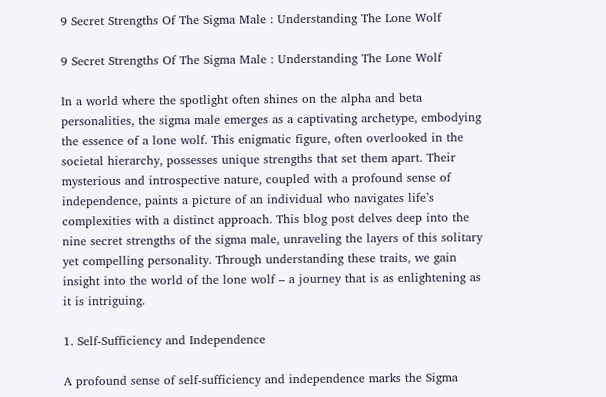9 Secret Strengths Of The Sigma Male : Understanding The Lone Wolf

9 Secret Strengths Of The Sigma Male : Understanding The Lone Wolf

In a world where the spotlight often shines on the alpha and beta personalities, the sigma male emerges as a captivating archetype, embodying the essence of a lone wolf. This enigmatic figure, often overlooked in the societal hierarchy, possesses unique strengths that set them apart. Their mysterious and introspective nature, coupled with a profound sense of independence, paints a picture of an individual who navigates life’s complexities with a distinct approach. This blog post delves deep into the nine secret strengths of the sigma male, unraveling the layers of this solitary yet compelling personality. Through understanding these traits, we gain insight into the world of the lone wolf – a journey that is as enlightening as it is intriguing.

1. Self-Sufficiency and Independence

A profound sense of self-sufficiency and independence marks the Sigma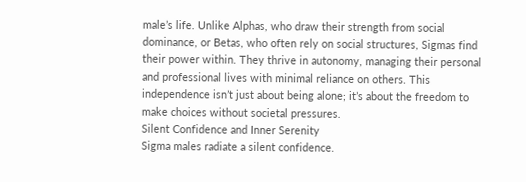male’s life. Unlike Alphas, who draw their strength from social dominance, or Betas, who often rely on social structures, Sigmas find their power within. They thrive in autonomy, managing their personal and professional lives with minimal reliance on others. This independence isn’t just about being alone; it’s about the freedom to make choices without societal pressures.
Silent Confidence and Inner Serenity
Sigma males radiate a silent confidence.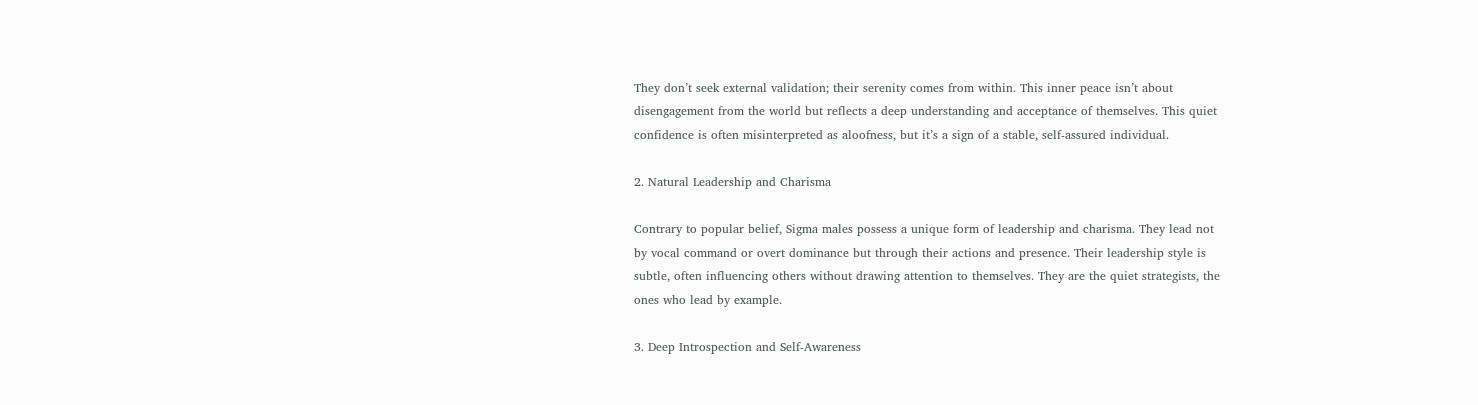They don’t seek external validation; their serenity comes from within. This inner peace isn’t about disengagement from the world but reflects a deep understanding and acceptance of themselves. This quiet confidence is often misinterpreted as aloofness, but it’s a sign of a stable, self-assured individual.

2. Natural Leadership and Charisma

Contrary to popular belief, Sigma males possess a unique form of leadership and charisma. They lead not by vocal command or overt dominance but through their actions and presence. Their leadership style is subtle, often influencing others without drawing attention to themselves. They are the quiet strategists, the ones who lead by example.

3. Deep Introspection and Self-Awareness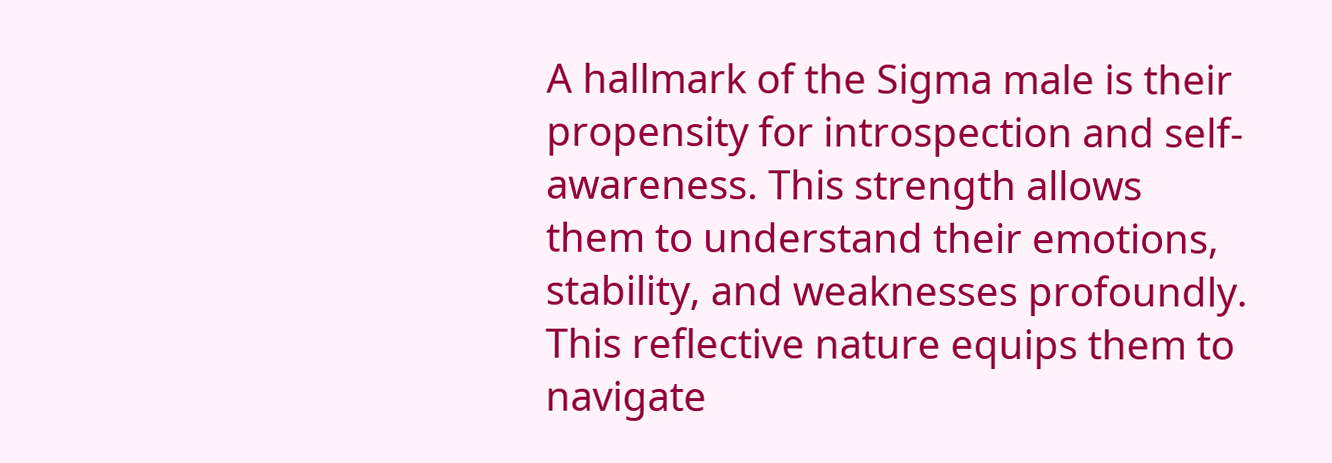A hallmark of the Sigma male is their propensity for introspection and self-awareness. This strength allows them to understand their emotions, stability, and weaknesses profoundly. This reflective nature equips them to navigate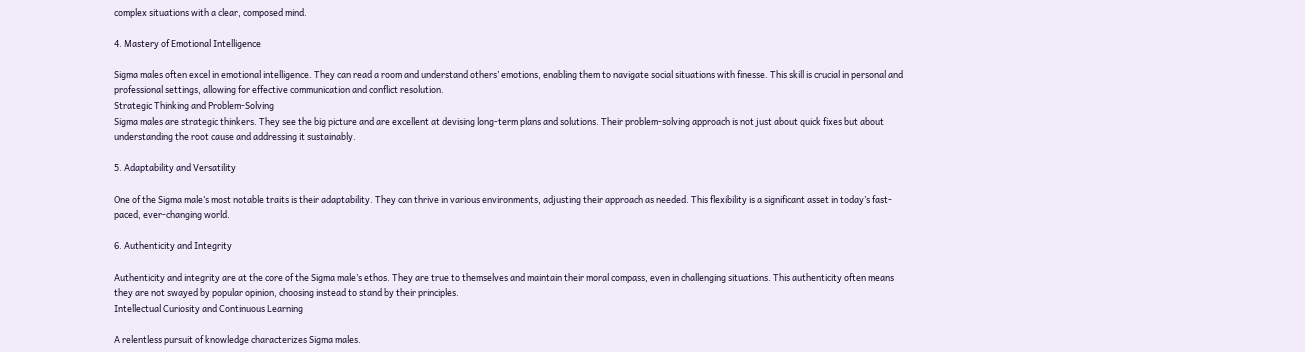complex situations with a clear, composed mind.

4. Mastery of Emotional Intelligence

Sigma males often excel in emotional intelligence. They can read a room and understand others’ emotions, enabling them to navigate social situations with finesse. This skill is crucial in personal and professional settings, allowing for effective communication and conflict resolution.
Strategic Thinking and Problem-Solving
Sigma males are strategic thinkers. They see the big picture and are excellent at devising long-term plans and solutions. Their problem-solving approach is not just about quick fixes but about understanding the root cause and addressing it sustainably.

5. Adaptability and Versatility

One of the Sigma male’s most notable traits is their adaptability. They can thrive in various environments, adjusting their approach as needed. This flexibility is a significant asset in today’s fast-paced, ever-changing world.

6. Authenticity and Integrity

Authenticity and integrity are at the core of the Sigma male’s ethos. They are true to themselves and maintain their moral compass, even in challenging situations. This authenticity often means they are not swayed by popular opinion, choosing instead to stand by their principles.
Intellectual Curiosity and Continuous Learning

A relentless pursuit of knowledge characterizes Sigma males.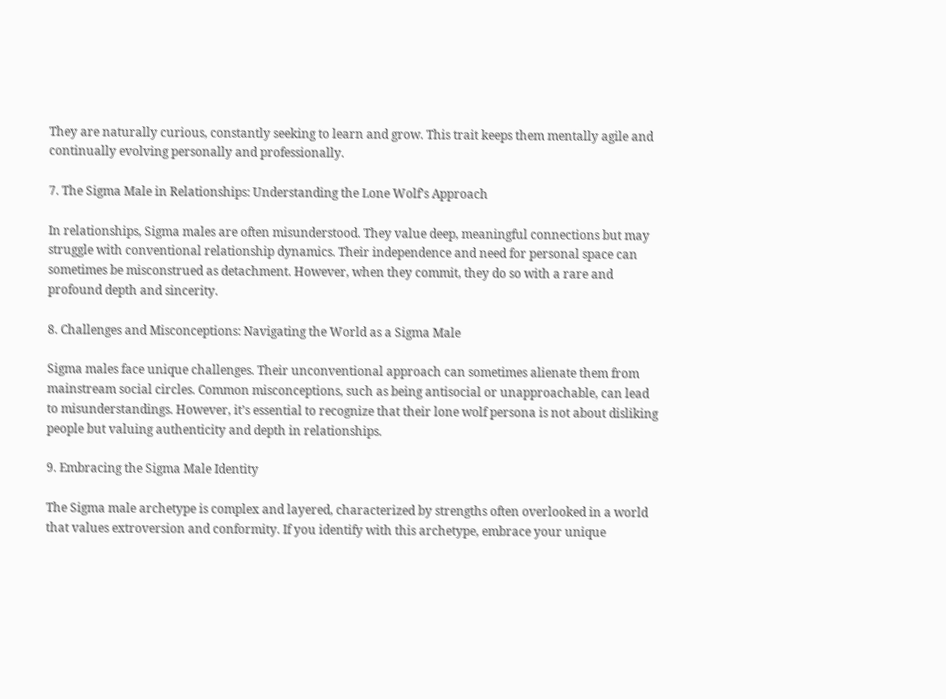They are naturally curious, constantly seeking to learn and grow. This trait keeps them mentally agile and continually evolving personally and professionally.

7. The Sigma Male in Relationships: Understanding the Lone Wolf’s Approach

In relationships, Sigma males are often misunderstood. They value deep, meaningful connections but may struggle with conventional relationship dynamics. Their independence and need for personal space can sometimes be misconstrued as detachment. However, when they commit, they do so with a rare and profound depth and sincerity.

8. Challenges and Misconceptions: Navigating the World as a Sigma Male

Sigma males face unique challenges. Their unconventional approach can sometimes alienate them from mainstream social circles. Common misconceptions, such as being antisocial or unapproachable, can lead to misunderstandings. However, it’s essential to recognize that their lone wolf persona is not about disliking people but valuing authenticity and depth in relationships.

9. Embracing the Sigma Male Identity

The Sigma male archetype is complex and layered, characterized by strengths often overlooked in a world that values extroversion and conformity. If you identify with this archetype, embrace your unique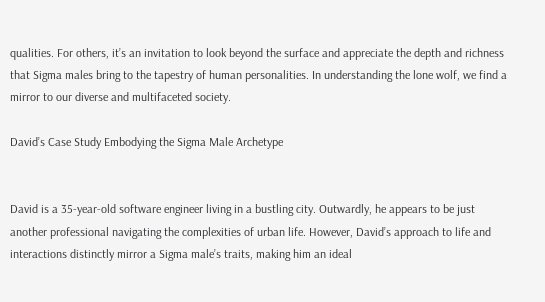qualities. For others, it’s an invitation to look beyond the surface and appreciate the depth and richness that Sigma males bring to the tapestry of human personalities. In understanding the lone wolf, we find a mirror to our diverse and multifaceted society.

David’s Case Study Embodying the Sigma Male Archetype


David is a 35-year-old software engineer living in a bustling city. Outwardly, he appears to be just another professional navigating the complexities of urban life. However, David’s approach to life and interactions distinctly mirror a Sigma male’s traits, making him an ideal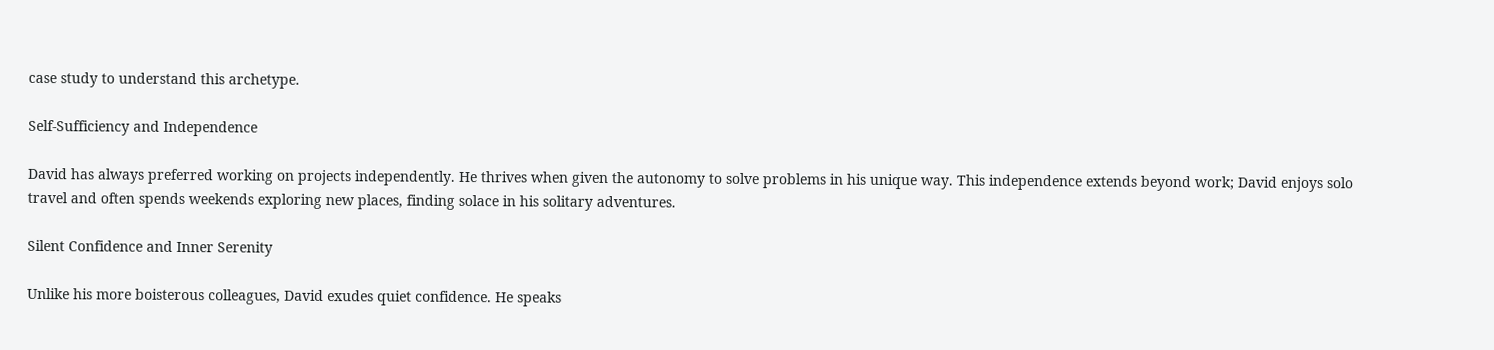case study to understand this archetype.

Self-Sufficiency and Independence

David has always preferred working on projects independently. He thrives when given the autonomy to solve problems in his unique way. This independence extends beyond work; David enjoys solo travel and often spends weekends exploring new places, finding solace in his solitary adventures.

Silent Confidence and Inner Serenity

Unlike his more boisterous colleagues, David exudes quiet confidence. He speaks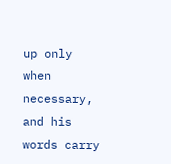up only when necessary, and his words carry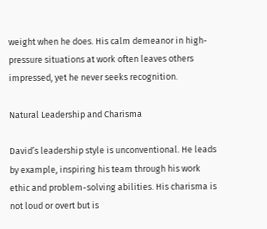weight when he does. His calm demeanor in high-pressure situations at work often leaves others impressed, yet he never seeks recognition.

Natural Leadership and Charisma

David’s leadership style is unconventional. He leads by example, inspiring his team through his work ethic and problem-solving abilities. His charisma is not loud or overt but is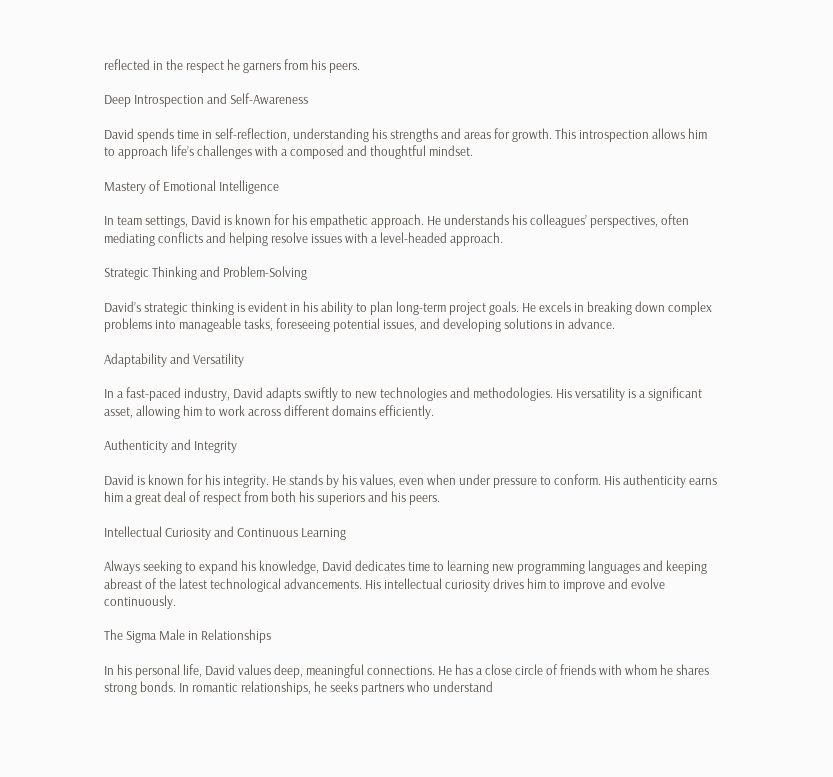reflected in the respect he garners from his peers.

Deep Introspection and Self-Awareness

David spends time in self-reflection, understanding his strengths and areas for growth. This introspection allows him to approach life’s challenges with a composed and thoughtful mindset.

Mastery of Emotional Intelligence

In team settings, David is known for his empathetic approach. He understands his colleagues’ perspectives, often mediating conflicts and helping resolve issues with a level-headed approach.

Strategic Thinking and Problem-Solving

David’s strategic thinking is evident in his ability to plan long-term project goals. He excels in breaking down complex problems into manageable tasks, foreseeing potential issues, and developing solutions in advance.

Adaptability and Versatility

In a fast-paced industry, David adapts swiftly to new technologies and methodologies. His versatility is a significant asset, allowing him to work across different domains efficiently.

Authenticity and Integrity

David is known for his integrity. He stands by his values, even when under pressure to conform. His authenticity earns him a great deal of respect from both his superiors and his peers.

Intellectual Curiosity and Continuous Learning

Always seeking to expand his knowledge, David dedicates time to learning new programming languages and keeping abreast of the latest technological advancements. His intellectual curiosity drives him to improve and evolve continuously.

The Sigma Male in Relationships

In his personal life, David values deep, meaningful connections. He has a close circle of friends with whom he shares strong bonds. In romantic relationships, he seeks partners who understand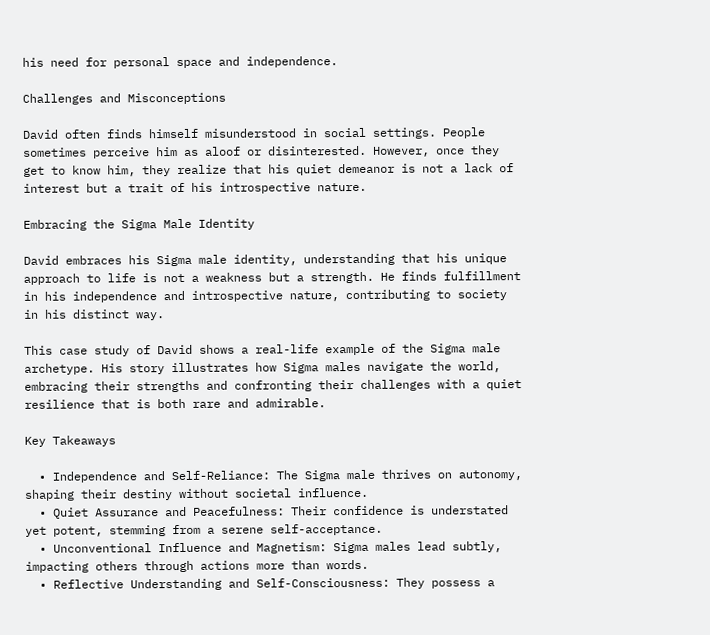his need for personal space and independence.

Challenges and Misconceptions

David often finds himself misunderstood in social settings. People sometimes perceive him as aloof or disinterested. However, once they get to know him, they realize that his quiet demeanor is not a lack of interest but a trait of his introspective nature.

Embracing the Sigma Male Identity

David embraces his Sigma male identity, understanding that his unique approach to life is not a weakness but a strength. He finds fulfillment in his independence and introspective nature, contributing to society in his distinct way.

This case study of David shows a real-life example of the Sigma male archetype. His story illustrates how Sigma males navigate the world, embracing their strengths and confronting their challenges with a quiet resilience that is both rare and admirable.

Key Takeaways

  • Independence and Self-Reliance: The Sigma male thrives on autonomy, shaping their destiny without societal influence.
  • Quiet Assurance and Peacefulness: Their confidence is understated yet potent, stemming from a serene self-acceptance.
  • Unconventional Influence and Magnetism: Sigma males lead subtly, impacting others through actions more than words.
  • Reflective Understanding and Self-Consciousness: They possess a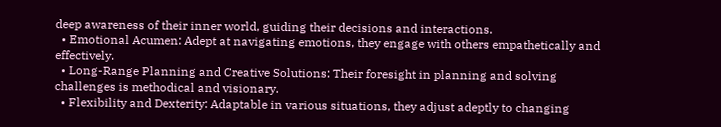deep awareness of their inner world, guiding their decisions and interactions.
  • Emotional Acumen: Adept at navigating emotions, they engage with others empathetically and effectively.
  • Long-Range Planning and Creative Solutions: Their foresight in planning and solving challenges is methodical and visionary.
  • Flexibility and Dexterity: Adaptable in various situations, they adjust adeptly to changing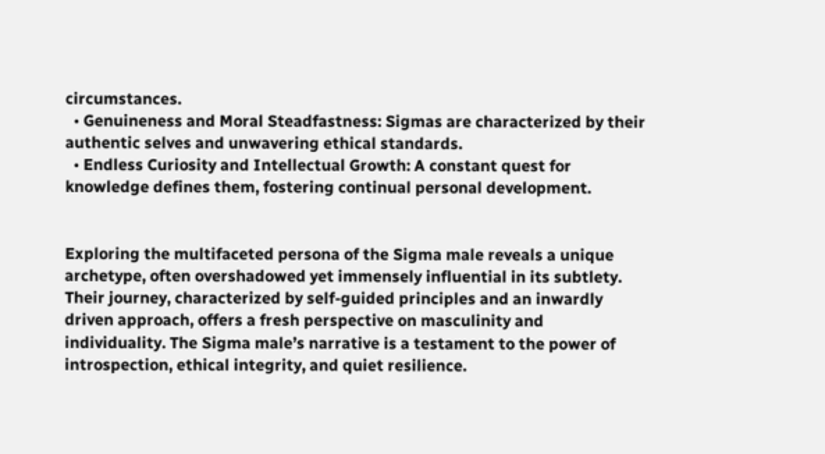circumstances.
  • Genuineness and Moral Steadfastness: Sigmas are characterized by their authentic selves and unwavering ethical standards.
  • Endless Curiosity and Intellectual Growth: A constant quest for knowledge defines them, fostering continual personal development.


Exploring the multifaceted persona of the Sigma male reveals a unique archetype, often overshadowed yet immensely influential in its subtlety. Their journey, characterized by self-guided principles and an inwardly driven approach, offers a fresh perspective on masculinity and individuality. The Sigma male’s narrative is a testament to the power of introspection, ethical integrity, and quiet resilience.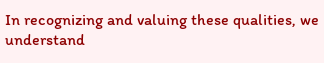In recognizing and valuing these qualities, we understand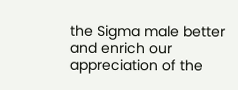the Sigma male better and enrich our appreciation of the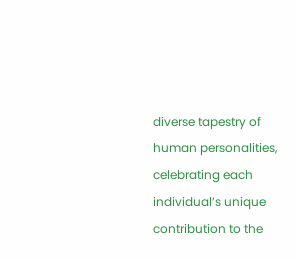diverse tapestry of human personalities, celebrating each individual’s unique contribution to the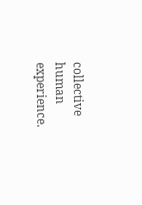collective human experience.